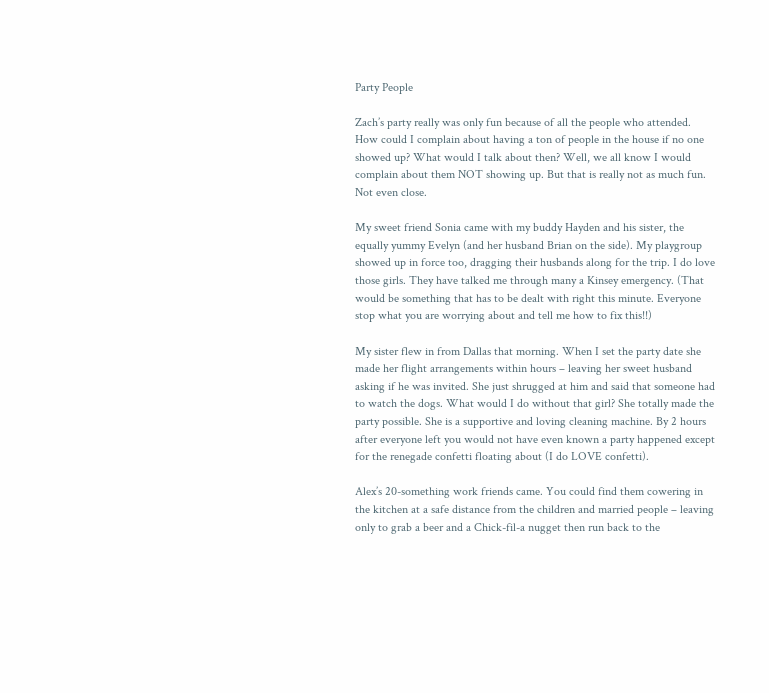Party People

Zach’s party really was only fun because of all the people who attended. How could I complain about having a ton of people in the house if no one showed up? What would I talk about then? Well, we all know I would complain about them NOT showing up. But that is really not as much fun. Not even close.

My sweet friend Sonia came with my buddy Hayden and his sister, the equally yummy Evelyn (and her husband Brian on the side). My playgroup showed up in force too, dragging their husbands along for the trip. I do love those girls. They have talked me through many a Kinsey emergency. (That would be something that has to be dealt with right this minute. Everyone stop what you are worrying about and tell me how to fix this!!)

My sister flew in from Dallas that morning. When I set the party date she made her flight arrangements within hours – leaving her sweet husband asking if he was invited. She just shrugged at him and said that someone had to watch the dogs. What would I do without that girl? She totally made the party possible. She is a supportive and loving cleaning machine. By 2 hours after everyone left you would not have even known a party happened except for the renegade confetti floating about (I do LOVE confetti).

Alex’s 20-something work friends came. You could find them cowering in the kitchen at a safe distance from the children and married people – leaving only to grab a beer and a Chick-fil-a nugget then run back to the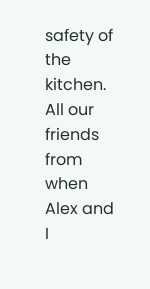safety of the kitchen. All our friends from when Alex and I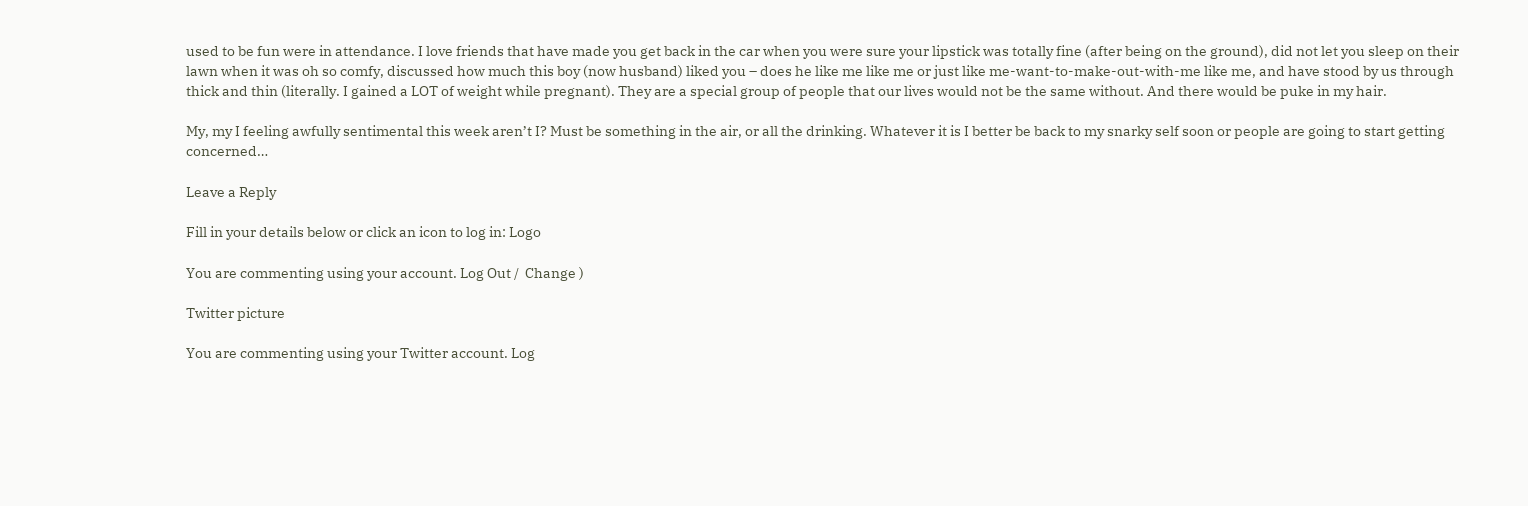used to be fun were in attendance. I love friends that have made you get back in the car when you were sure your lipstick was totally fine (after being on the ground), did not let you sleep on their lawn when it was oh so comfy, discussed how much this boy (now husband) liked you – does he like me like me or just like me-want-to-make-out-with-me like me, and have stood by us through thick and thin (literally. I gained a LOT of weight while pregnant). They are a special group of people that our lives would not be the same without. And there would be puke in my hair.

My, my I feeling awfully sentimental this week aren’t I? Must be something in the air, or all the drinking. Whatever it is I better be back to my snarky self soon or people are going to start getting concerned…

Leave a Reply

Fill in your details below or click an icon to log in: Logo

You are commenting using your account. Log Out /  Change )

Twitter picture

You are commenting using your Twitter account. Log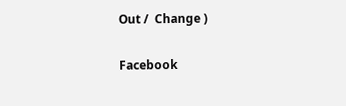Out /  Change )

Facebook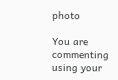photo

You are commenting using your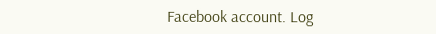Facebook account. Log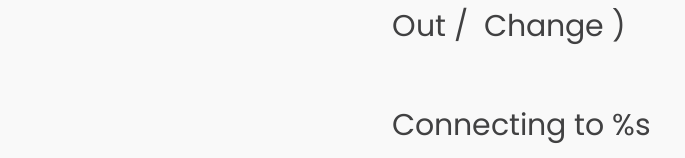Out /  Change )

Connecting to %s